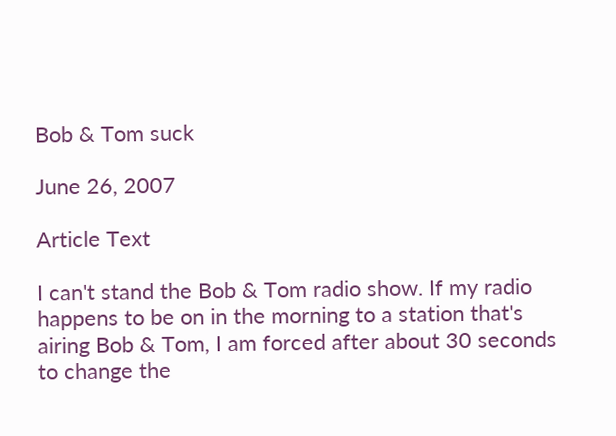Bob & Tom suck

June 26, 2007

Article Text

I can't stand the Bob & Tom radio show. If my radio happens to be on in the morning to a station that's airing Bob & Tom, I am forced after about 30 seconds to change the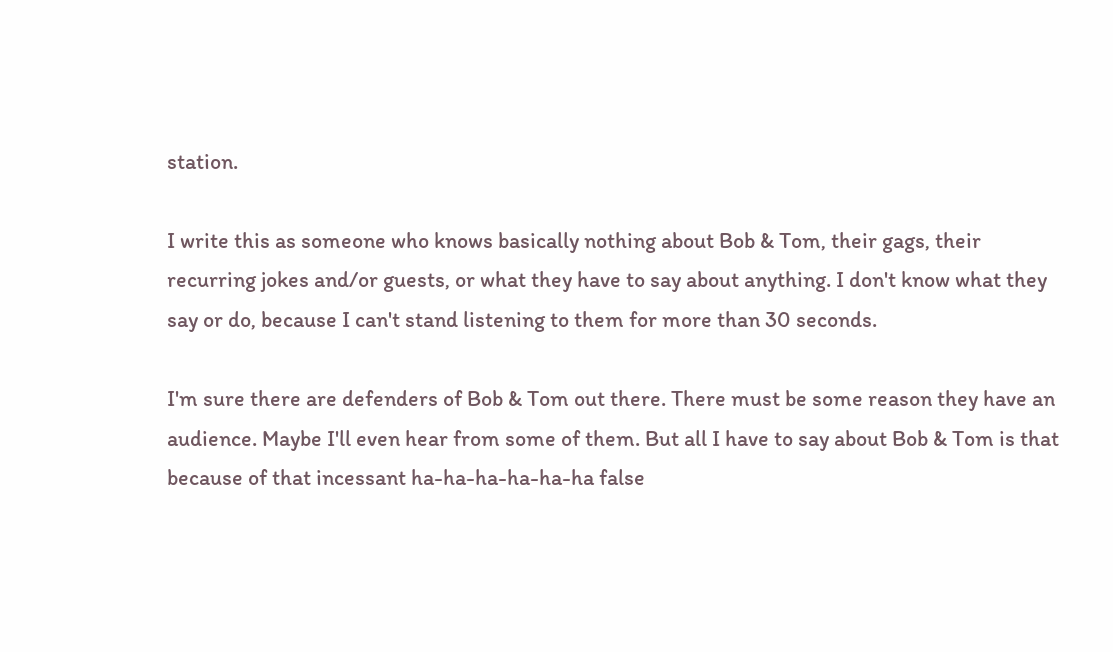station.

I write this as someone who knows basically nothing about Bob & Tom, their gags, their recurring jokes and/or guests, or what they have to say about anything. I don't know what they say or do, because I can't stand listening to them for more than 30 seconds.

I'm sure there are defenders of Bob & Tom out there. There must be some reason they have an audience. Maybe I'll even hear from some of them. But all I have to say about Bob & Tom is that because of that incessant ha-ha-ha-ha-ha-ha false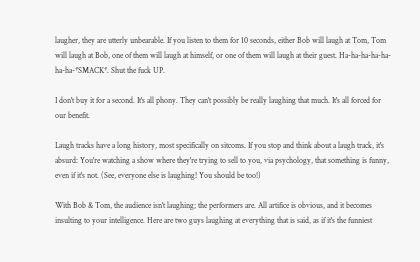laugher, they are utterly unbearable. If you listen to them for 10 seconds, either Bob will laugh at Tom, Tom will laugh at Bob, one of them will laugh at himself, or one of them will laugh at their guest. Ha-ha-ha-ha-ha-ha-ha-*SMACK*. Shut the fuck UP.

I don't buy it for a second. It's all phony. They can't possibly be really laughing that much. It's all forced for our benefit.

Laugh tracks have a long history, most specifically on sitcoms. If you stop and think about a laugh track, it's absurd: You're watching a show where they're trying to sell to you, via psychology, that something is funny, even if it's not. (See, everyone else is laughing! You should be too!)

With Bob & Tom, the audience isn't laughing; the performers are. All artifice is obvious, and it becomes insulting to your intelligence. Here are two guys laughing at everything that is said, as if it's the funniest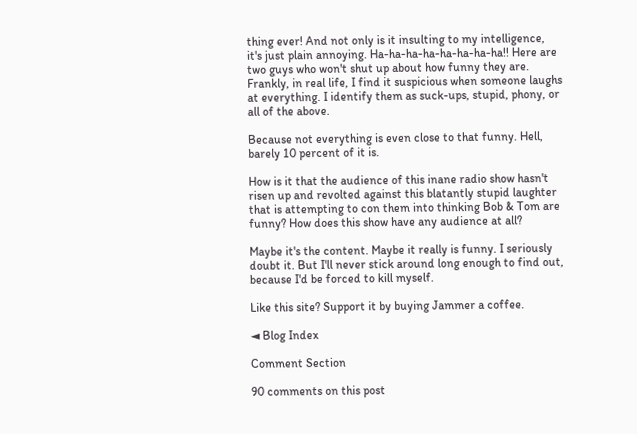thing ever! And not only is it insulting to my intelligence, it's just plain annoying. Ha-ha-ha-ha-ha-ha-ha-ha!! Here are two guys who won't shut up about how funny they are. Frankly, in real life, I find it suspicious when someone laughs at everything. I identify them as suck-ups, stupid, phony, or all of the above.

Because not everything is even close to that funny. Hell, barely 10 percent of it is.

How is it that the audience of this inane radio show hasn't risen up and revolted against this blatantly stupid laughter that is attempting to con them into thinking Bob & Tom are funny? How does this show have any audience at all?

Maybe it's the content. Maybe it really is funny. I seriously doubt it. But I'll never stick around long enough to find out, because I'd be forced to kill myself.

Like this site? Support it by buying Jammer a coffee.

◄ Blog Index

Comment Section

90 comments on this post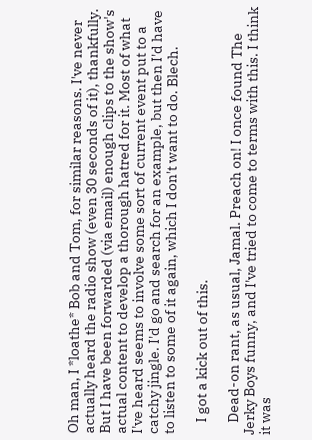Oh man, I *loathe* Bob and Tom, for similar reasons. I've never actually heard the radio show (even 30 seconds of it), thankfully. But I have been forwarded (via email) enough clips to the show's actual content to develop a thorough hatred for it. Most of what I've heard seems to involve some sort of current event put to a catchy jingle. I'd go and search for an example, but then I'd have to listen to some of it again, which I don't want to do. Blech.

    I got a kick out of this.

    Dead-on rant, as usual, Jamal. Preach on! I once found The Jerky Boys funny, and I've tried to come to terms with this. I think it was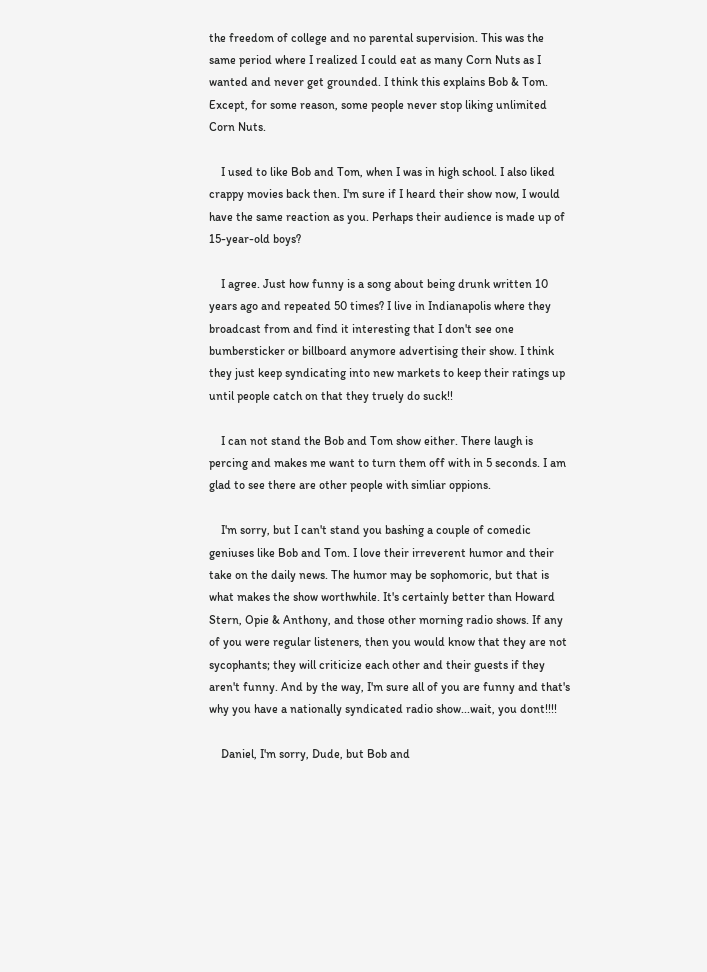the freedom of college and no parental supervision. This was the same period where I realized I could eat as many Corn Nuts as I wanted and never get grounded. I think this explains Bob & Tom. Except, for some reason, some people never stop liking unlimited Corn Nuts.

    I used to like Bob and Tom, when I was in high school. I also liked crappy movies back then. I'm sure if I heard their show now, I would have the same reaction as you. Perhaps their audience is made up of 15-year-old boys?

    I agree. Just how funny is a song about being drunk written 10 years ago and repeated 50 times? I live in Indianapolis where they broadcast from and find it interesting that I don't see one bumbersticker or billboard anymore advertising their show. I think they just keep syndicating into new markets to keep their ratings up until people catch on that they truely do suck!!

    I can not stand the Bob and Tom show either. There laugh is percing and makes me want to turn them off with in 5 seconds. I am glad to see there are other people with simliar oppions.

    I'm sorry, but I can't stand you bashing a couple of comedic geniuses like Bob and Tom. I love their irreverent humor and their take on the daily news. The humor may be sophomoric, but that is what makes the show worthwhile. It's certainly better than Howard Stern, Opie & Anthony, and those other morning radio shows. If any of you were regular listeners, then you would know that they are not sycophants; they will criticize each other and their guests if they aren't funny. And by the way, I'm sure all of you are funny and that's why you have a nationally syndicated radio show...wait, you dont!!!!

    Daniel, I'm sorry, Dude, but Bob and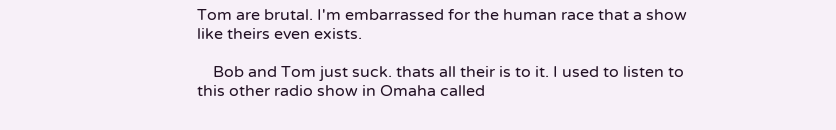Tom are brutal. I'm embarrassed for the human race that a show like theirs even exists.

    Bob and Tom just suck. thats all their is to it. I used to listen to this other radio show in Omaha called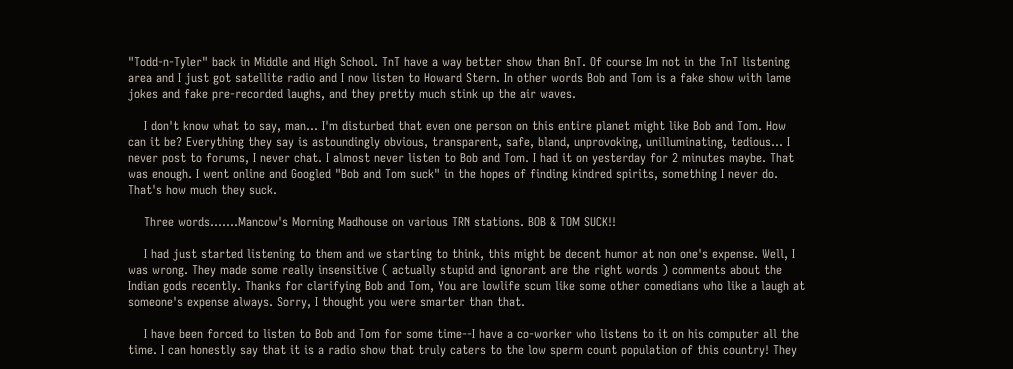"Todd-n-Tyler" back in Middle and High School. TnT have a way better show than BnT. Of course Im not in the TnT listening area and I just got satellite radio and I now listen to Howard Stern. In other words Bob and Tom is a fake show with lame jokes and fake pre-recorded laughs, and they pretty much stink up the air waves.

    I don't know what to say, man... I'm disturbed that even one person on this entire planet might like Bob and Tom. How can it be? Everything they say is astoundingly obvious, transparent, safe, bland, unprovoking, unilluminating, tedious... I never post to forums, I never chat. I almost never listen to Bob and Tom. I had it on yesterday for 2 minutes maybe. That was enough. I went online and Googled "Bob and Tom suck" in the hopes of finding kindred spirits, something I never do. That's how much they suck.

    Three words.......Mancow's Morning Madhouse on various TRN stations. BOB & TOM SUCK!!

    I had just started listening to them and we starting to think, this might be decent humor at non one's expense. Well, I was wrong. They made some really insensitive ( actually stupid and ignorant are the right words ) comments about the Indian gods recently. Thanks for clarifying Bob and Tom, You are lowlife scum like some other comedians who like a laugh at someone's expense always. Sorry, I thought you were smarter than that.

    I have been forced to listen to Bob and Tom for some time--I have a co-worker who listens to it on his computer all the time. I can honestly say that it is a radio show that truly caters to the low sperm count population of this country! They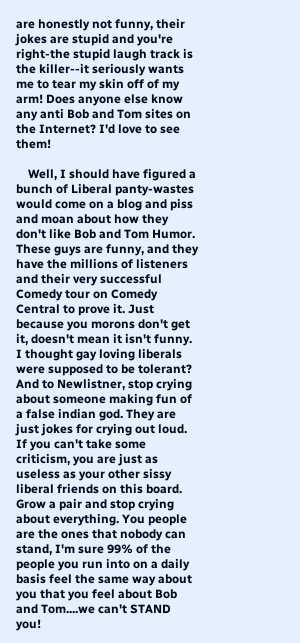are honestly not funny, their jokes are stupid and you're right-the stupid laugh track is the killer--it seriously wants me to tear my skin off of my arm! Does anyone else know any anti Bob and Tom sites on the Internet? I'd love to see them!

    Well, I should have figured a bunch of Liberal panty-wastes would come on a blog and piss and moan about how they don't like Bob and Tom Humor. These guys are funny, and they have the millions of listeners and their very successful Comedy tour on Comedy Central to prove it. Just because you morons don't get it, doesn't mean it isn't funny. I thought gay loving liberals were supposed to be tolerant? And to Newlistner, stop crying about someone making fun of a false indian god. They are just jokes for crying out loud. If you can't take some criticism, you are just as useless as your other sissy liberal friends on this board. Grow a pair and stop crying about everything. You people are the ones that nobody can stand, I'm sure 99% of the people you run into on a daily basis feel the same way about you that you feel about Bob and Tom....we can't STAND you!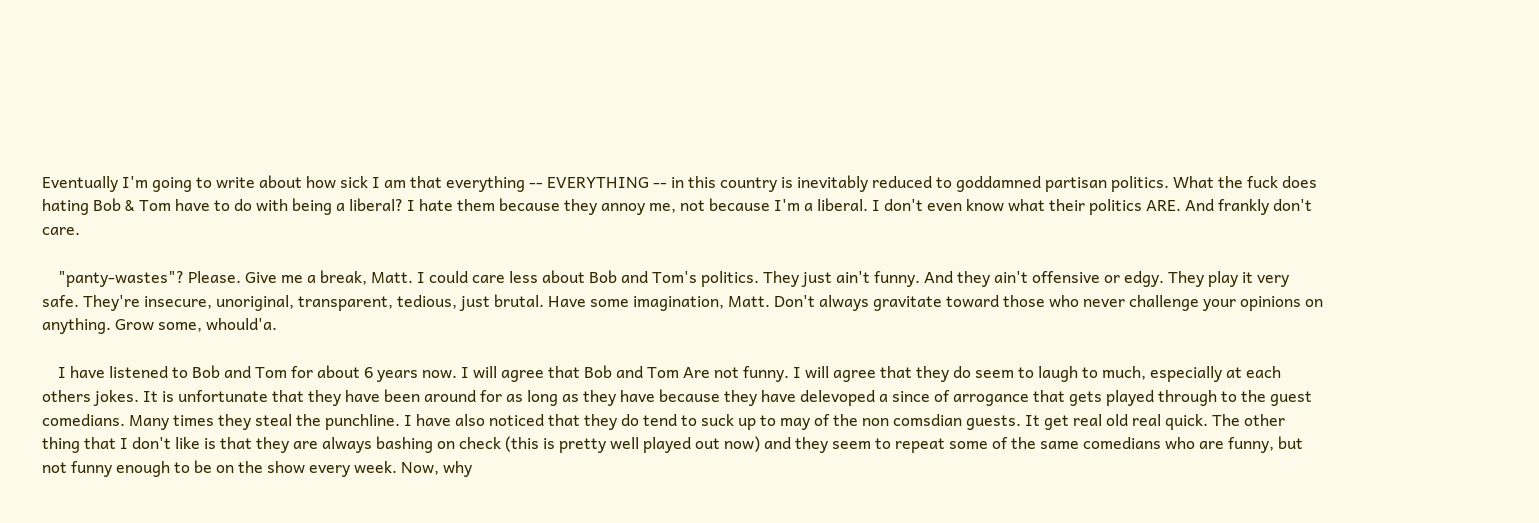Eventually I'm going to write about how sick I am that everything -- EVERYTHING -- in this country is inevitably reduced to goddamned partisan politics. What the fuck does hating Bob & Tom have to do with being a liberal? I hate them because they annoy me, not because I'm a liberal. I don't even know what their politics ARE. And frankly don't care.

    "panty-wastes"? Please. Give me a break, Matt. I could care less about Bob and Tom's politics. They just ain't funny. And they ain't offensive or edgy. They play it very safe. They're insecure, unoriginal, transparent, tedious, just brutal. Have some imagination, Matt. Don't always gravitate toward those who never challenge your opinions on anything. Grow some, whould'a.

    I have listened to Bob and Tom for about 6 years now. I will agree that Bob and Tom Are not funny. I will agree that they do seem to laugh to much, especially at each others jokes. It is unfortunate that they have been around for as long as they have because they have delevoped a since of arrogance that gets played through to the guest comedians. Many times they steal the punchline. I have also noticed that they do tend to suck up to may of the non comsdian guests. It get real old real quick. The other thing that I don't like is that they are always bashing on check (this is pretty well played out now) and they seem to repeat some of the same comedians who are funny, but not funny enough to be on the show every week. Now, why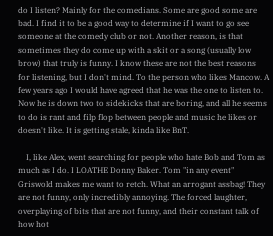do I listen? Mainly for the comedians. Some are good some are bad. I find it to be a good way to determine if I want to go see someone at the comedy club or not. Another reason, is that sometimes they do come up with a skit or a song (usually low brow) that truly is funny. I know these are not the best reasons for listening, but I don't mind. To the person who likes Mancow. A few years ago I would have agreed that he was the one to listen to. Now he is down two to sidekicks that are boring, and all he seems to do is rant and filp flop between people and music he likes or doesn't like. It is getting stale, kinda like BnT.

    I, like Alex, went searching for people who hate Bob and Tom as much as I do. I LOATHE Donny Baker. Tom "in any event" Griswold makes me want to retch. What an arrogant assbag! They are not funny, only incredibly annoying. The forced laughter, overplaying of bits that are not funny, and their constant talk of how hot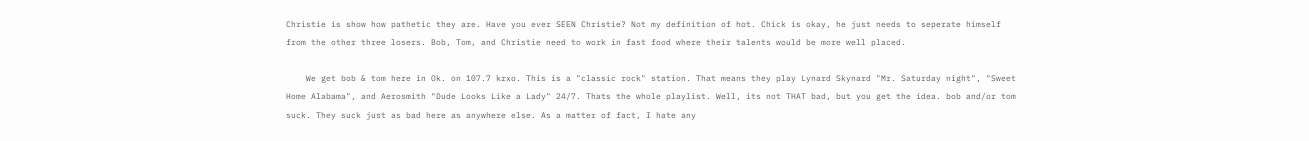Christie is show how pathetic they are. Have you ever SEEN Christie? Not my definition of hot. Chick is okay, he just needs to seperate himself from the other three losers. Bob, Tom, and Christie need to work in fast food where their talents would be more well placed.

    We get bob & tom here in Ok. on 107.7 krxo. This is a "classic rock" station. That means they play Lynard Skynard "Mr. Saturday night", "Sweet Home Alabama", and Aerosmith "Dude Looks Like a Lady" 24/7. Thats the whole playlist. Well, its not THAT bad, but you get the idea. bob and/or tom suck. They suck just as bad here as anywhere else. As a matter of fact, I hate any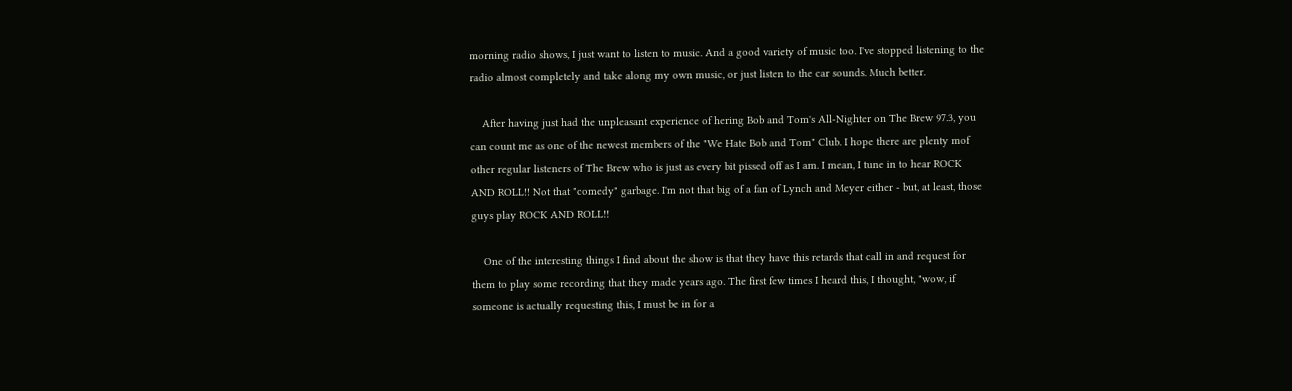morning radio shows, I just want to listen to music. And a good variety of music too. I've stopped listening to the radio almost completely and take along my own music, or just listen to the car sounds. Much better.

    After having just had the unpleasant experience of hering Bob and Tom's All-Nighter on The Brew 97.3, you can count me as one of the newest members of the "We Hate Bob and Tom" Club. I hope there are plenty mof other regular listeners of The Brew who is just as every bit pissed off as I am. I mean, I tune in to hear ROCK AND ROLL!! Not that "comedy" garbage. I'm not that big of a fan of Lynch and Meyer either - but, at least, those guys play ROCK AND ROLL!!

    One of the interesting things I find about the show is that they have this retards that call in and request for them to play some recording that they made years ago. The first few times I heard this, I thought, "wow, if someone is actually requesting this, I must be in for a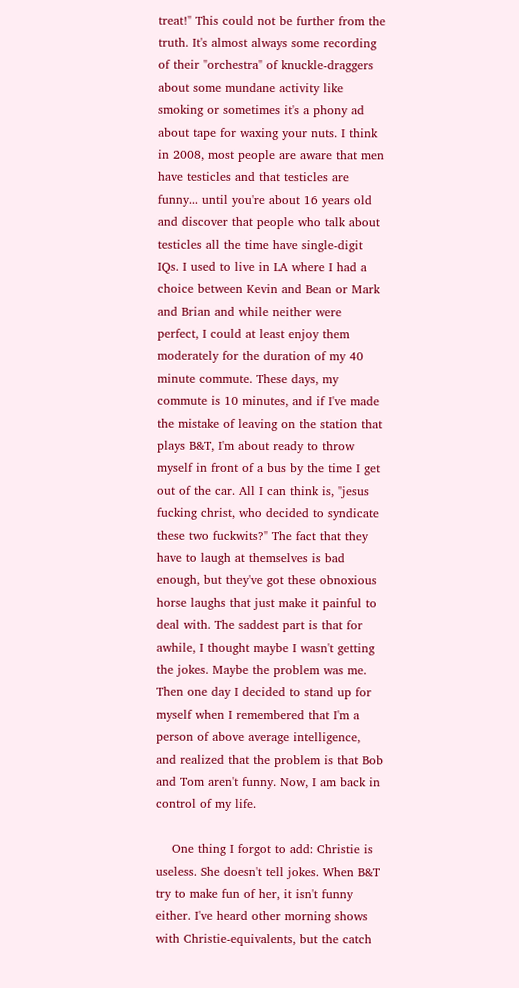treat!" This could not be further from the truth. It's almost always some recording of their "orchestra" of knuckle-draggers about some mundane activity like smoking or sometimes it's a phony ad about tape for waxing your nuts. I think in 2008, most people are aware that men have testicles and that testicles are funny... until you're about 16 years old and discover that people who talk about testicles all the time have single-digit IQs. I used to live in LA where I had a choice between Kevin and Bean or Mark and Brian and while neither were perfect, I could at least enjoy them moderately for the duration of my 40 minute commute. These days, my commute is 10 minutes, and if I've made the mistake of leaving on the station that plays B&T, I'm about ready to throw myself in front of a bus by the time I get out of the car. All I can think is, "jesus fucking christ, who decided to syndicate these two fuckwits?" The fact that they have to laugh at themselves is bad enough, but they've got these obnoxious horse laughs that just make it painful to deal with. The saddest part is that for awhile, I thought maybe I wasn't getting the jokes. Maybe the problem was me. Then one day I decided to stand up for myself when I remembered that I'm a person of above average intelligence, and realized that the problem is that Bob and Tom aren't funny. Now, I am back in control of my life.

    One thing I forgot to add: Christie is useless. She doesn't tell jokes. When B&T try to make fun of her, it isn't funny either. I've heard other morning shows with Christie-equivalents, but the catch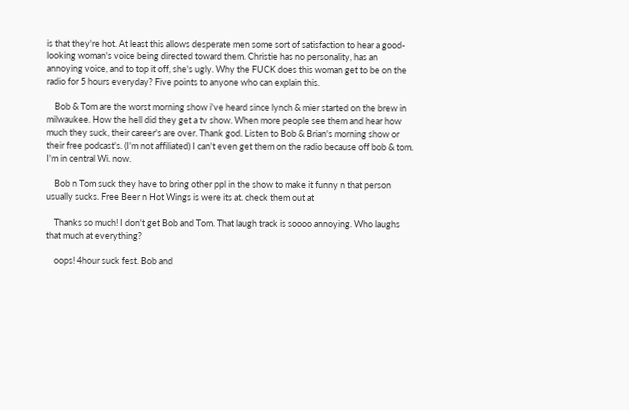is that they're hot. At least this allows desperate men some sort of satisfaction to hear a good-looking woman's voice being directed toward them. Christie has no personality, has an annoying voice, and to top it off, she's ugly. Why the FUCK does this woman get to be on the radio for 5 hours everyday? Five points to anyone who can explain this.

    Bob & Tom are the worst morning show i've heard since lynch & mier started on the brew in milwaukee. How the hell did they get a tv show. When more people see them and hear how much they suck, their career's are over. Thank god. Listen to Bob & Brian's morning show or their free podcast's. (I'm not affiliated) I can't even get them on the radio because off bob & tom. I'm in central Wi. now.

    Bob n Tom suck they have to bring other ppl in the show to make it funny n that person usually sucks. Free Beer n Hot Wings is were its at. check them out at

    Thanks so much! I don't get Bob and Tom. That laugh track is soooo annoying. Who laughs that much at everything?

    oops! 4hour suck fest. Bob and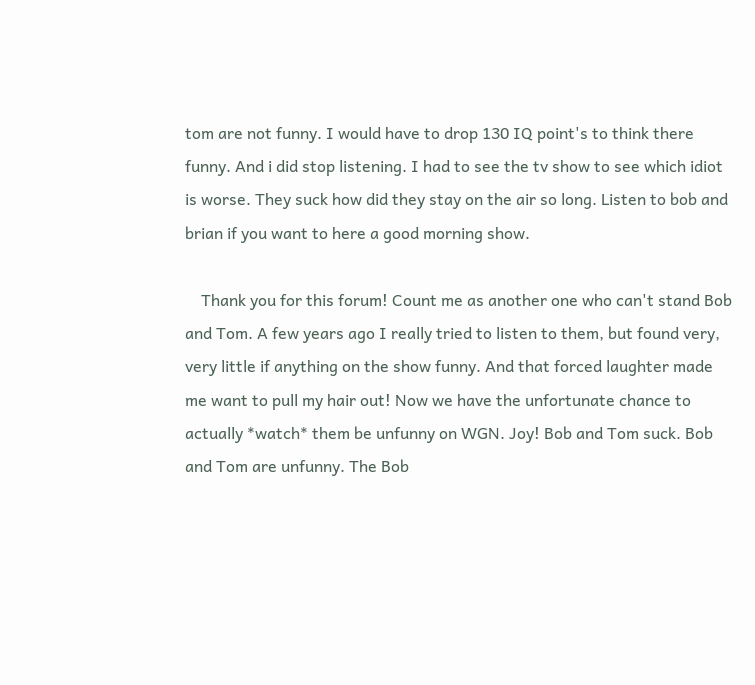tom are not funny. I would have to drop 130 IQ point's to think there funny. And i did stop listening. I had to see the tv show to see which idiot is worse. They suck how did they stay on the air so long. Listen to bob and brian if you want to here a good morning show.

    Thank you for this forum! Count me as another one who can't stand Bob and Tom. A few years ago I really tried to listen to them, but found very, very little if anything on the show funny. And that forced laughter made me want to pull my hair out! Now we have the unfortunate chance to actually *watch* them be unfunny on WGN. Joy! Bob and Tom suck. Bob and Tom are unfunny. The Bob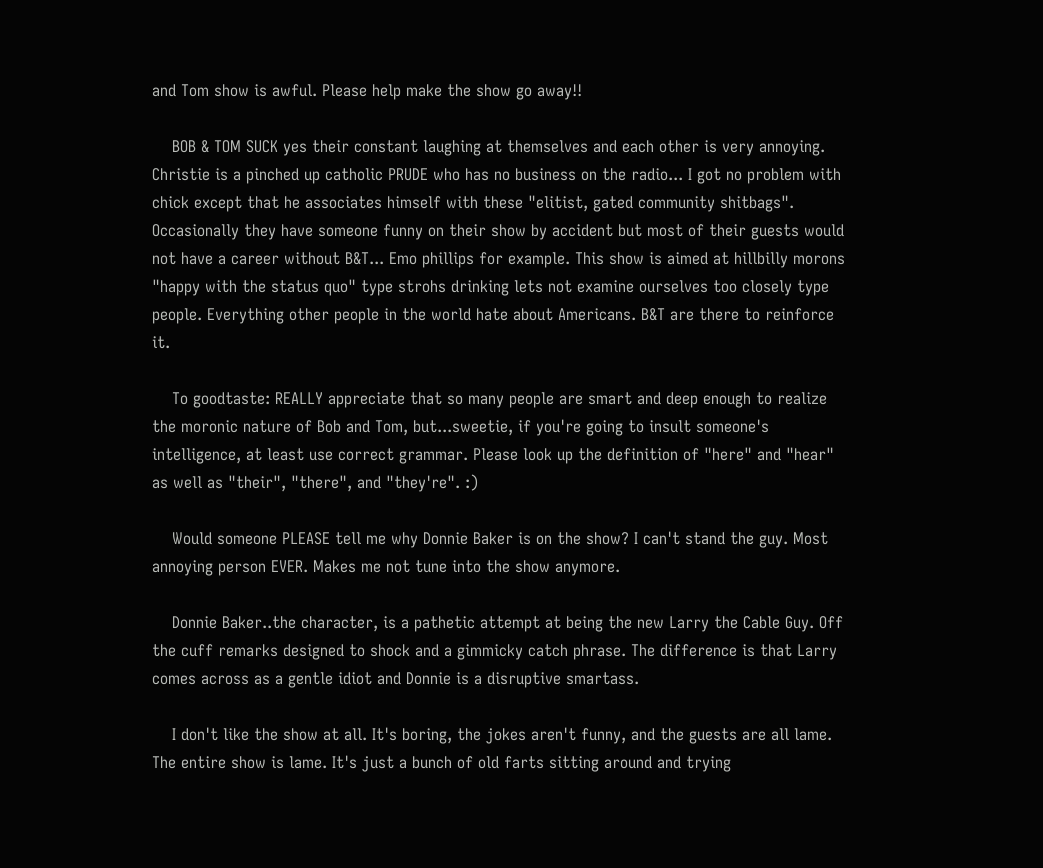and Tom show is awful. Please help make the show go away!!

    BOB & TOM SUCK yes their constant laughing at themselves and each other is very annoying. Christie is a pinched up catholic PRUDE who has no business on the radio... I got no problem with chick except that he associates himself with these "elitist, gated community shitbags". Occasionally they have someone funny on their show by accident but most of their guests would not have a career without B&T... Emo phillips for example. This show is aimed at hillbilly morons "happy with the status quo" type strohs drinking lets not examine ourselves too closely type people. Everything other people in the world hate about Americans. B&T are there to reinforce it.

    To goodtaste: REALLY appreciate that so many people are smart and deep enough to realize the moronic nature of Bob and Tom, but...sweetie, if you're going to insult someone's intelligence, at least use correct grammar. Please look up the definition of "here" and "hear" as well as "their", "there", and "they're". :)

    Would someone PLEASE tell me why Donnie Baker is on the show? I can't stand the guy. Most annoying person EVER. Makes me not tune into the show anymore.

    Donnie Baker..the character, is a pathetic attempt at being the new Larry the Cable Guy. Off the cuff remarks designed to shock and a gimmicky catch phrase. The difference is that Larry comes across as a gentle idiot and Donnie is a disruptive smartass.

    I don't like the show at all. It's boring, the jokes aren't funny, and the guests are all lame. The entire show is lame. It's just a bunch of old farts sitting around and trying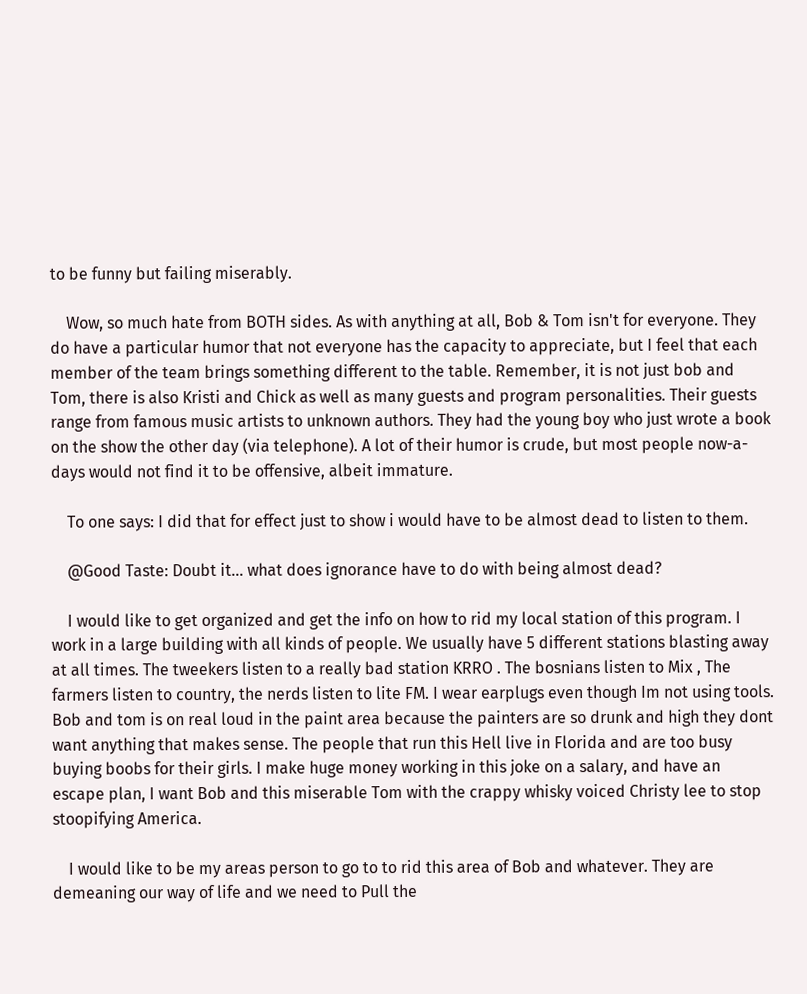to be funny but failing miserably.

    Wow, so much hate from BOTH sides. As with anything at all, Bob & Tom isn't for everyone. They do have a particular humor that not everyone has the capacity to appreciate, but I feel that each member of the team brings something different to the table. Remember, it is not just bob and Tom, there is also Kristi and Chick as well as many guests and program personalities. Their guests range from famous music artists to unknown authors. They had the young boy who just wrote a book on the show the other day (via telephone). A lot of their humor is crude, but most people now-a-days would not find it to be offensive, albeit immature.

    To one says: I did that for effect just to show i would have to be almost dead to listen to them.

    @Good Taste: Doubt it... what does ignorance have to do with being almost dead?

    I would like to get organized and get the info on how to rid my local station of this program. I work in a large building with all kinds of people. We usually have 5 different stations blasting away at all times. The tweekers listen to a really bad station KRRO . The bosnians listen to Mix , The farmers listen to country, the nerds listen to lite FM. I wear earplugs even though Im not using tools. Bob and tom is on real loud in the paint area because the painters are so drunk and high they dont want anything that makes sense. The people that run this Hell live in Florida and are too busy buying boobs for their girls. I make huge money working in this joke on a salary, and have an escape plan, I want Bob and this miserable Tom with the crappy whisky voiced Christy lee to stop stoopifying America.

    I would like to be my areas person to go to to rid this area of Bob and whatever. They are demeaning our way of life and we need to Pull the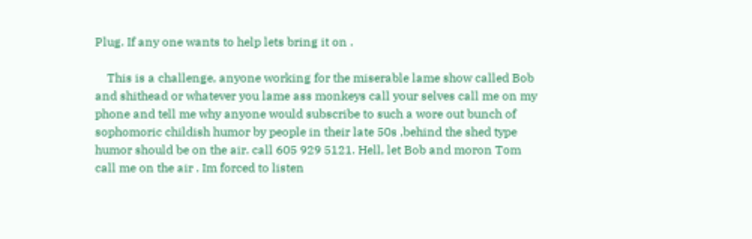Plug. If any one wants to help lets bring it on .

    This is a challenge, anyone working for the miserable lame show called Bob and shithead or whatever you lame ass monkeys call your selves call me on my phone and tell me why anyone would subscribe to such a wore out bunch of sophomoric childish humor by people in their late 50s ,behind the shed type humor should be on the air. call 605 929 5121. Hell, let Bob and moron Tom call me on the air . Im forced to listen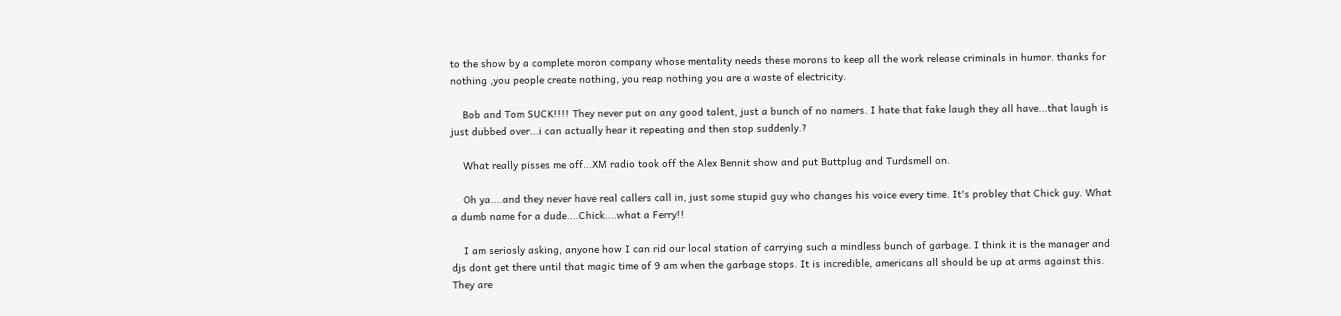to the show by a complete moron company whose mentality needs these morons to keep all the work release criminals in humor. thanks for nothing ,you people create nothing, you reap nothing you are a waste of electricity.

    Bob and Tom SUCK!!!! They never put on any good talent, just a bunch of no namers. I hate that fake laugh they all have...that laugh is just dubbed over...i can actually hear it repeating and then stop suddenly.?

    What really pisses me off...XM radio took off the Alex Bennit show and put Buttplug and Turdsmell on.

    Oh ya....and they never have real callers call in, just some stupid guy who changes his voice every time. It's probley that Chick guy. What a dumb name for a dude....Chick....what a Ferry!!

    I am seriosly asking, anyone how I can rid our local station of carrying such a mindless bunch of garbage. I think it is the manager and djs dont get there until that magic time of 9 am when the garbage stops. It is incredible, americans all should be up at arms against this. They are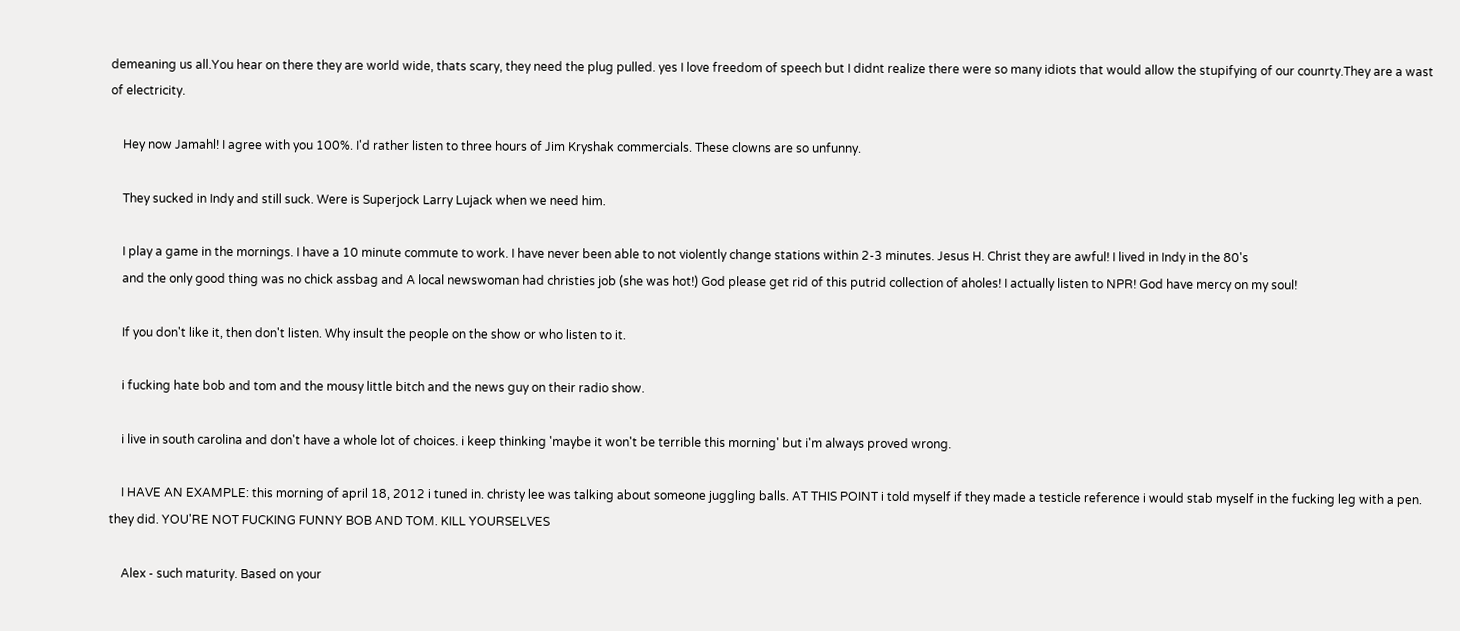demeaning us all.You hear on there they are world wide, thats scary, they need the plug pulled. yes I love freedom of speech but I didnt realize there were so many idiots that would allow the stupifying of our counrty.They are a wast of electricity.

    Hey now Jamahl! I agree with you 100%. I'd rather listen to three hours of Jim Kryshak commercials. These clowns are so unfunny.

    They sucked in Indy and still suck. Were is Superjock Larry Lujack when we need him.

    I play a game in the mornings. I have a 10 minute commute to work. I have never been able to not violently change stations within 2-3 minutes. Jesus H. Christ they are awful! I lived in Indy in the 80's
    and the only good thing was no chick assbag and A local newswoman had christies job (she was hot!) God please get rid of this putrid collection of aholes! I actually listen to NPR! God have mercy on my soul!

    If you don't like it, then don't listen. Why insult the people on the show or who listen to it.

    i fucking hate bob and tom and the mousy little bitch and the news guy on their radio show.

    i live in south carolina and don't have a whole lot of choices. i keep thinking 'maybe it won't be terrible this morning' but i'm always proved wrong.

    I HAVE AN EXAMPLE: this morning of april 18, 2012 i tuned in. christy lee was talking about someone juggling balls. AT THIS POINT i told myself if they made a testicle reference i would stab myself in the fucking leg with a pen. they did. YOU'RE NOT FUCKING FUNNY BOB AND TOM. KILL YOURSELVES

    Alex - such maturity. Based on your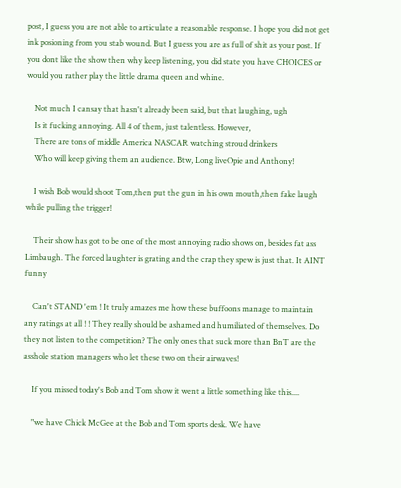post, I guess you are not able to articulate a reasonable response. I hope you did not get ink posioning from you stab wound. But I guess you are as full of shit as your post. If you dont like the show then why keep listening, you did state you have CHOICES or would you rather play the little drama queen and whine.

    Not much I cansay that hasn't already been said, but that laughing, ugh
    Is it fucking annoying. All 4 of them, just talentless. However,
    There are tons of middle America NASCAR watching stroud drinkers
    Who will keep giving them an audience. Btw, Long liveOpie and Anthony!

    I wish Bob would shoot Tom,then put the gun in his own mouth,then fake laugh while pulling the trigger!

    Their show has got to be one of the most annoying radio shows on, besides fat ass Limbaugh. The forced laughter is grating and the crap they spew is just that. It AINT funny

    Can't STAND 'em ! It truly amazes me how these buffoons manage to maintain any ratings at all ! ! They really should be ashamed and humiliated of themselves. Do they not listen to the competition? The only ones that suck more than BnT are the asshole station managers who let these two on their airwaves!

    If you missed today's Bob and Tom show it went a little something like this....

    "we have Chick McGee at the Bob and Tom sports desk. We have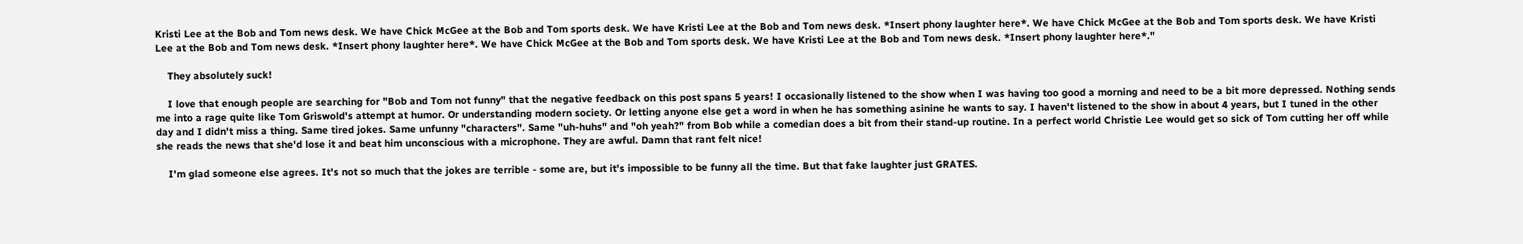Kristi Lee at the Bob and Tom news desk. We have Chick McGee at the Bob and Tom sports desk. We have Kristi Lee at the Bob and Tom news desk. *Insert phony laughter here*. We have Chick McGee at the Bob and Tom sports desk. We have Kristi Lee at the Bob and Tom news desk. *Insert phony laughter here*. We have Chick McGee at the Bob and Tom sports desk. We have Kristi Lee at the Bob and Tom news desk. *Insert phony laughter here*."

    They absolutely suck!

    I love that enough people are searching for "Bob and Tom not funny" that the negative feedback on this post spans 5 years! I occasionally listened to the show when I was having too good a morning and need to be a bit more depressed. Nothing sends me into a rage quite like Tom Griswold's attempt at humor. Or understanding modern society. Or letting anyone else get a word in when he has something asinine he wants to say. I haven't listened to the show in about 4 years, but I tuned in the other day and I didn't miss a thing. Same tired jokes. Same unfunny "characters". Same "uh-huhs" and "oh yeah?" from Bob while a comedian does a bit from their stand-up routine. In a perfect world Christie Lee would get so sick of Tom cutting her off while she reads the news that she'd lose it and beat him unconscious with a microphone. They are awful. Damn that rant felt nice!

    I'm glad someone else agrees. It's not so much that the jokes are terrible - some are, but it's impossible to be funny all the time. But that fake laughter just GRATES.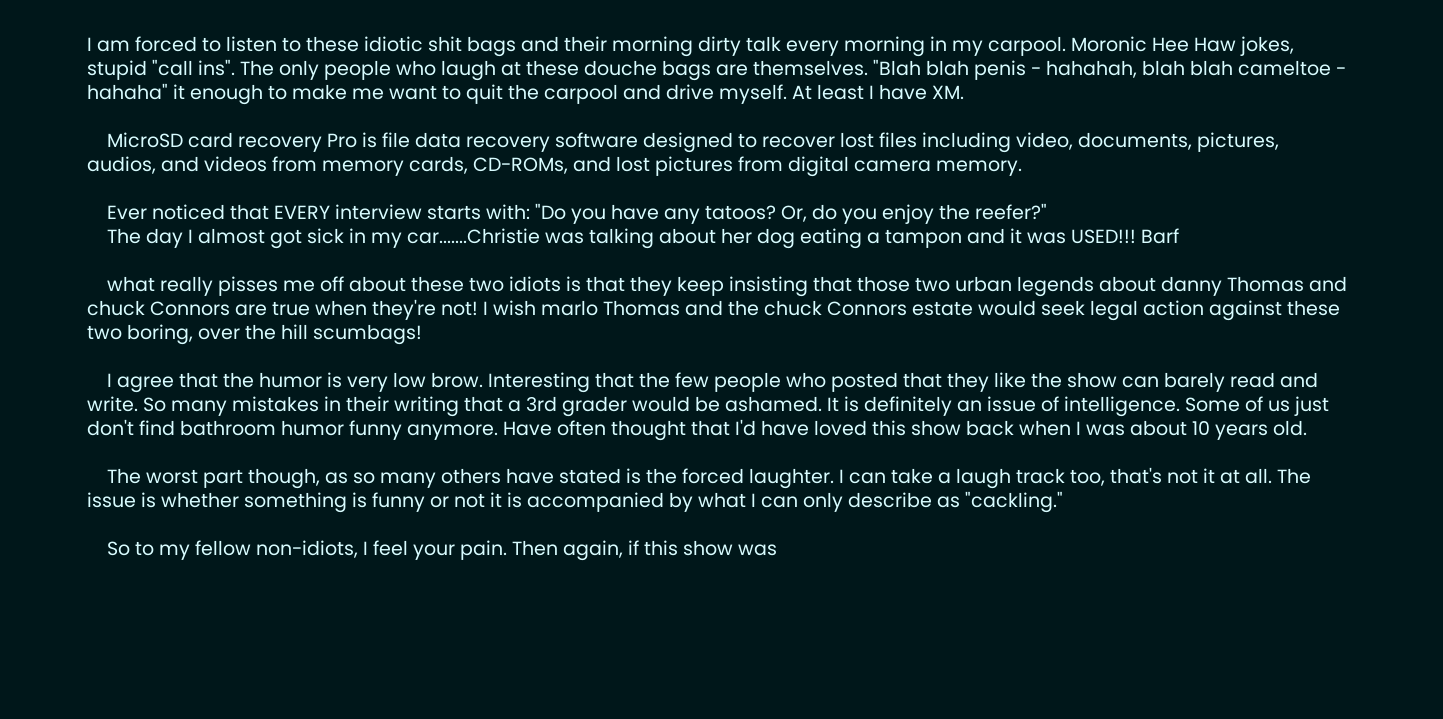I am forced to listen to these idiotic shit bags and their morning dirty talk every morning in my carpool. Moronic Hee Haw jokes, stupid "call ins". The only people who laugh at these douche bags are themselves. "Blah blah penis - hahahah, blah blah cameltoe - hahaha" it enough to make me want to quit the carpool and drive myself. At least I have XM.

    MicroSD card recovery Pro is file data recovery software designed to recover lost files including video, documents, pictures, audios, and videos from memory cards, CD-ROMs, and lost pictures from digital camera memory.

    Ever noticed that EVERY interview starts with: "Do you have any tatoos? Or, do you enjoy the reefer?"
    The day I almost got sick in my car.......Christie was talking about her dog eating a tampon and it was USED!!! Barf

    what really pisses me off about these two idiots is that they keep insisting that those two urban legends about danny Thomas and chuck Connors are true when they're not! I wish marlo Thomas and the chuck Connors estate would seek legal action against these two boring, over the hill scumbags!

    I agree that the humor is very low brow. Interesting that the few people who posted that they like the show can barely read and write. So many mistakes in their writing that a 3rd grader would be ashamed. It is definitely an issue of intelligence. Some of us just don't find bathroom humor funny anymore. Have often thought that I'd have loved this show back when I was about 10 years old.

    The worst part though, as so many others have stated is the forced laughter. I can take a laugh track too, that's not it at all. The issue is whether something is funny or not it is accompanied by what I can only describe as "cackling."

    So to my fellow non-idiots, I feel your pain. Then again, if this show was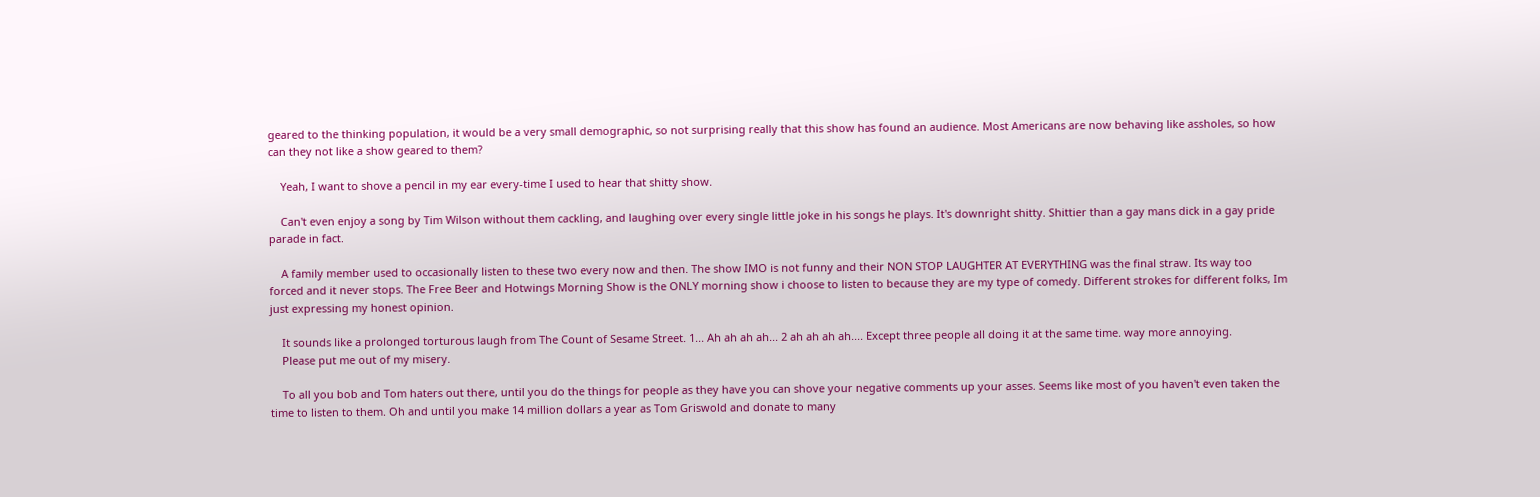geared to the thinking population, it would be a very small demographic, so not surprising really that this show has found an audience. Most Americans are now behaving like assholes, so how can they not like a show geared to them?

    Yeah, I want to shove a pencil in my ear every-time I used to hear that shitty show.

    Can't even enjoy a song by Tim Wilson without them cackling, and laughing over every single little joke in his songs he plays. It's downright shitty. Shittier than a gay mans dick in a gay pride parade in fact.

    A family member used to occasionally listen to these two every now and then. The show IMO is not funny and their NON STOP LAUGHTER AT EVERYTHING was the final straw. Its way too forced and it never stops. The Free Beer and Hotwings Morning Show is the ONLY morning show i choose to listen to because they are my type of comedy. Different strokes for different folks, Im just expressing my honest opinion.

    It sounds like a prolonged torturous laugh from The Count of Sesame Street. 1... Ah ah ah ah... 2 ah ah ah ah.... Except three people all doing it at the same time. way more annoying.
    Please put me out of my misery.

    To all you bob and Tom haters out there, until you do the things for people as they have you can shove your negative comments up your asses. Seems like most of you haven't even taken the time to listen to them. Oh and until you make 14 million dollars a year as Tom Griswold and donate to many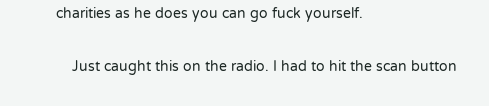charities as he does you can go fuck yourself.

    Just caught this on the radio. I had to hit the scan button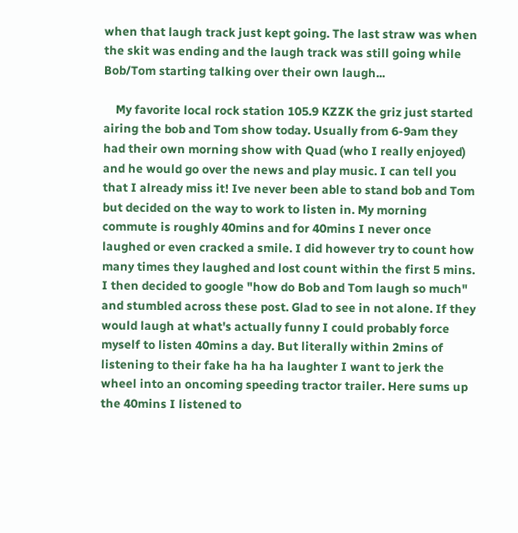when that laugh track just kept going. The last straw was when the skit was ending and the laugh track was still going while Bob/Tom starting talking over their own laugh...

    My favorite local rock station 105.9 KZZK the griz just started airing the bob and Tom show today. Usually from 6-9am they had their own morning show with Quad (who I really enjoyed) and he would go over the news and play music. I can tell you that I already miss it! Ive never been able to stand bob and Tom but decided on the way to work to listen in. My morning commute is roughly 40mins and for 40mins I never once laughed or even cracked a smile. I did however try to count how many times they laughed and lost count within the first 5 mins. I then decided to google "how do Bob and Tom laugh so much" and stumbled across these post. Glad to see in not alone. If they would laugh at what's actually funny I could probably force myself to listen 40mins a day. But literally within 2mins of listening to their fake ha ha ha laughter I want to jerk the wheel into an oncoming speeding tractor trailer. Here sums up the 40mins I listened to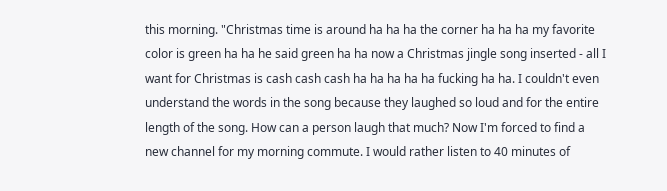this morning. "Christmas time is around ha ha ha the corner ha ha ha my favorite color is green ha ha he said green ha ha now a Christmas jingle song inserted - all I want for Christmas is cash cash cash ha ha ha ha ha fucking ha ha. I couldn't even understand the words in the song because they laughed so loud and for the entire length of the song. How can a person laugh that much? Now I'm forced to find a new channel for my morning commute. I would rather listen to 40 minutes of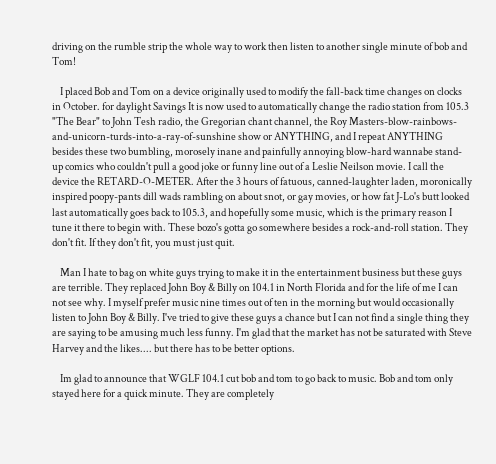driving on the rumble strip the whole way to work then listen to another single minute of bob and Tom!

    I placed Bob and Tom on a device originally used to modify the fall-back time changes on clocks in October. for daylight Savings It is now used to automatically change the radio station from 105.3 "The Bear" to John Tesh radio, the Gregorian chant channel, the Roy Masters-blow-rainbows-and-unicorn-turds-into-a-ray-of-sunshine show or ANYTHING, and I repeat ANYTHING besides these two bumbling, morosely inane and painfully annoying blow-hard wannabe stand-up comics who couldn't pull a good joke or funny line out of a Leslie Neilson movie. I call the device the RETARD-O-METER. After the 3 hours of fatuous, canned-laughter laden, moronically inspired poopy-pants dill wads rambling on about snot, or gay movies, or how fat J-Lo's butt looked last automatically goes back to 105.3, and hopefully some music, which is the primary reason I tune it there to begin with. These bozo's gotta go somewhere besides a rock-and-roll station. They don't fit. If they don't fit, you must just quit.

    Man I hate to bag on white guys trying to make it in the entertainment business but these guys are terrible. They replaced John Boy & Billy on 104.1 in North Florida and for the life of me I can not see why. I myself prefer music nine times out of ten in the morning but would occasionally listen to John Boy & Billy. I've tried to give these guys a chance but I can not find a single thing they are saying to be amusing much less funny. I'm glad that the market has not be saturated with Steve Harvey and the likes.... but there has to be better options.

    Im glad to announce that WGLF 104.1 cut bob and tom to go back to music. Bob and tom only stayed here for a quick minute. They are completely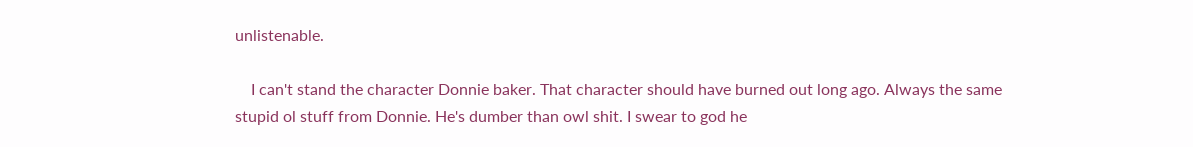unlistenable.

    I can't stand the character Donnie baker. That character should have burned out long ago. Always the same stupid ol stuff from Donnie. He's dumber than owl shit. I swear to god he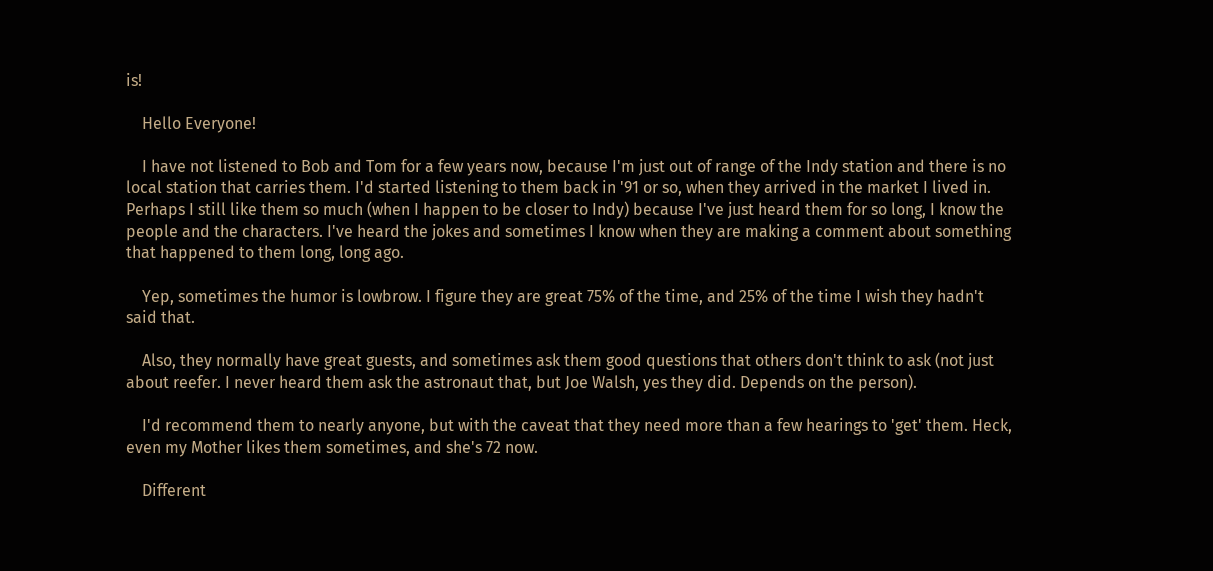is!

    Hello Everyone!

    I have not listened to Bob and Tom for a few years now, because I'm just out of range of the Indy station and there is no local station that carries them. I'd started listening to them back in '91 or so, when they arrived in the market I lived in. Perhaps I still like them so much (when I happen to be closer to Indy) because I've just heard them for so long, I know the people and the characters. I've heard the jokes and sometimes I know when they are making a comment about something that happened to them long, long ago.

    Yep, sometimes the humor is lowbrow. I figure they are great 75% of the time, and 25% of the time I wish they hadn't said that.

    Also, they normally have great guests, and sometimes ask them good questions that others don't think to ask (not just about reefer. I never heard them ask the astronaut that, but Joe Walsh, yes they did. Depends on the person).

    I'd recommend them to nearly anyone, but with the caveat that they need more than a few hearings to 'get' them. Heck, even my Mother likes them sometimes, and she's 72 now.

    Different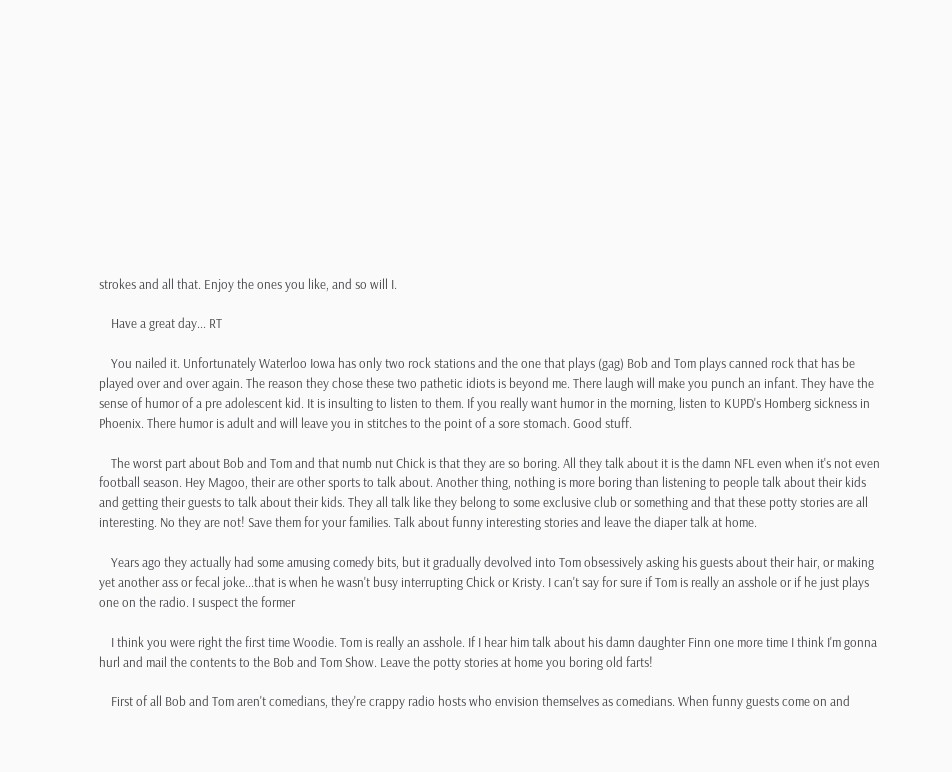strokes and all that. Enjoy the ones you like, and so will I.

    Have a great day... RT

    You nailed it. Unfortunately Waterloo Iowa has only two rock stations and the one that plays (gag) Bob and Tom plays canned rock that has be played over and over again. The reason they chose these two pathetic idiots is beyond me. There laugh will make you punch an infant. They have the sense of humor of a pre adolescent kid. It is insulting to listen to them. If you really want humor in the morning, listen to KUPD's Homberg sickness in Phoenix. There humor is adult and will leave you in stitches to the point of a sore stomach. Good stuff.

    The worst part about Bob and Tom and that numb nut Chick is that they are so boring. All they talk about it is the damn NFL even when it's not even football season. Hey Magoo, their are other sports to talk about. Another thing, nothing is more boring than listening to people talk about their kids and getting their guests to talk about their kids. They all talk like they belong to some exclusive club or something and that these potty stories are all interesting. No they are not! Save them for your families. Talk about funny interesting stories and leave the diaper talk at home.

    Years ago they actually had some amusing comedy bits, but it gradually devolved into Tom obsessively asking his guests about their hair, or making yet another ass or fecal joke...that is when he wasn't busy interrupting Chick or Kristy. I can't say for sure if Tom is really an asshole or if he just plays one on the radio. I suspect the former

    I think you were right the first time Woodie. Tom is really an asshole. If I hear him talk about his damn daughter Finn one more time I think I'm gonna hurl and mail the contents to the Bob and Tom Show. Leave the potty stories at home you boring old farts!

    First of all Bob and Tom aren't comedians, they're crappy radio hosts who envision themselves as comedians. When funny guests come on and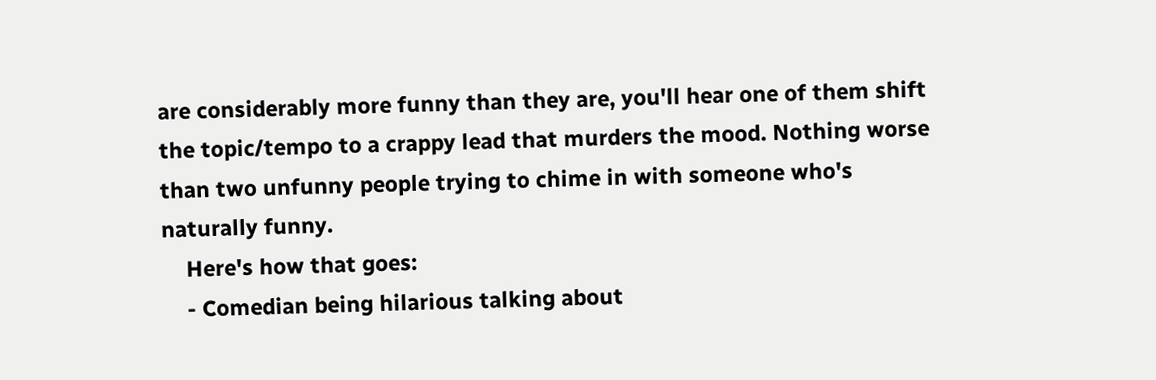are considerably more funny than they are, you'll hear one of them shift the topic/tempo to a crappy lead that murders the mood. Nothing worse than two unfunny people trying to chime in with someone who's naturally funny.
    Here's how that goes:
    - Comedian being hilarious talking about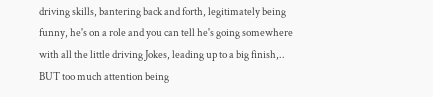driving skills, bantering back and forth, legitimately being funny, he's on a role and you can tell he's going somewhere with all the little driving Jokes, leading up to a big finish,.. BUT too much attention being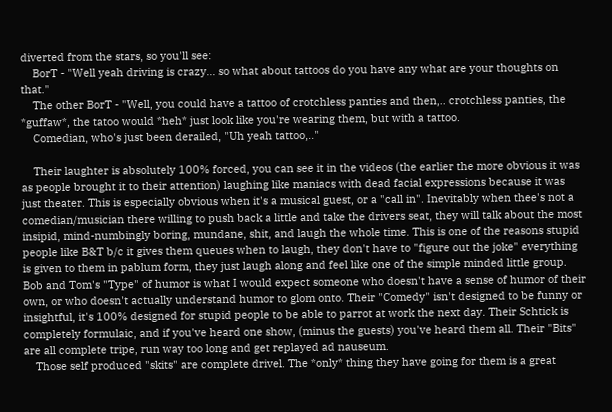diverted from the stars, so you'll see:
    BorT - "Well yeah driving is crazy... so what about tattoos do you have any what are your thoughts on that."
    The other BorT - "Well, you could have a tattoo of crotchless panties and then,.. crotchless panties, the *guffaw*, the tatoo would *heh* just look like you're wearing them, but with a tattoo.
    Comedian, who's just been derailed, "Uh yeah tattoo,.."

    Their laughter is absolutely 100% forced, you can see it in the videos (the earlier the more obvious it was as people brought it to their attention) laughing like maniacs with dead facial expressions because it was just theater. This is especially obvious when it's a musical guest, or a "call in". Inevitably when thee's not a comedian/musician there willing to push back a little and take the drivers seat, they will talk about the most insipid, mind-numbingly boring, mundane, shit, and laugh the whole time. This is one of the reasons stupid people like B&T b/c it gives them queues when to laugh, they don't have to "figure out the joke" everything is given to them in pablum form, they just laugh along and feel like one of the simple minded little group. Bob and Tom's "Type" of humor is what I would expect someone who doesn't have a sense of humor of their own, or who doesn't actually understand humor to glom onto. Their "Comedy" isn't designed to be funny or insightful, it's 100% designed for stupid people to be able to parrot at work the next day. Their Schtick is completely formulaic, and if you've heard one show, (minus the guests) you've heard them all. Their "Bits" are all complete tripe, run way too long and get replayed ad nauseum.
    Those self produced "skits" are complete drivel. The *only* thing they have going for them is a great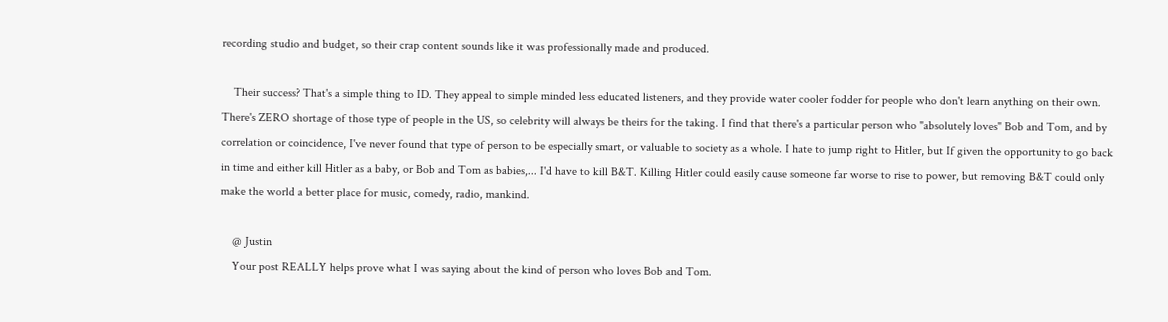recording studio and budget, so their crap content sounds like it was professionally made and produced.

    Their success? That's a simple thing to ID. They appeal to simple minded less educated listeners, and they provide water cooler fodder for people who don't learn anything on their own. There's ZERO shortage of those type of people in the US, so celebrity will always be theirs for the taking. I find that there's a particular person who "absolutely loves" Bob and Tom, and by correlation or coincidence, I've never found that type of person to be especially smart, or valuable to society as a whole. I hate to jump right to Hitler, but If given the opportunity to go back in time and either kill Hitler as a baby, or Bob and Tom as babies,... I'd have to kill B&T. Killing Hitler could easily cause someone far worse to rise to power, but removing B&T could only make the world a better place for music, comedy, radio, mankind.

    @ Justin
    Your post REALLY helps prove what I was saying about the kind of person who loves Bob and Tom.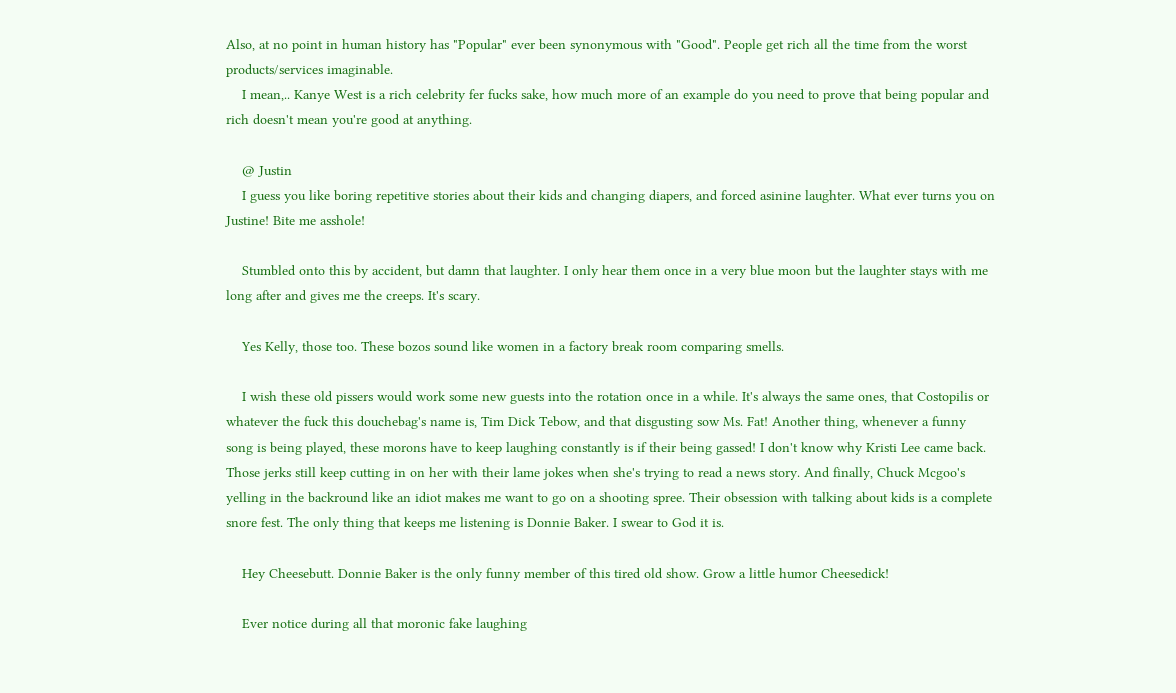Also, at no point in human history has "Popular" ever been synonymous with "Good". People get rich all the time from the worst products/services imaginable.
    I mean,.. Kanye West is a rich celebrity fer fucks sake, how much more of an example do you need to prove that being popular and rich doesn't mean you're good at anything.

    @ Justin
    I guess you like boring repetitive stories about their kids and changing diapers, and forced asinine laughter. What ever turns you on Justine! Bite me asshole!

    Stumbled onto this by accident, but damn that laughter. I only hear them once in a very blue moon but the laughter stays with me long after and gives me the creeps. It's scary.

    Yes Kelly, those too. These bozos sound like women in a factory break room comparing smells.

    I wish these old pissers would work some new guests into the rotation once in a while. It's always the same ones, that Costopilis or whatever the fuck this douchebag's name is, Tim Dick Tebow, and that disgusting sow Ms. Fat! Another thing, whenever a funny song is being played, these morons have to keep laughing constantly is if their being gassed! I don't know why Kristi Lee came back. Those jerks still keep cutting in on her with their lame jokes when she's trying to read a news story. And finally, Chuck Mcgoo's yelling in the backround like an idiot makes me want to go on a shooting spree. Their obsession with talking about kids is a complete snore fest. The only thing that keeps me listening is Donnie Baker. I swear to God it is.

    Hey Cheesebutt. Donnie Baker is the only funny member of this tired old show. Grow a little humor Cheesedick!

    Ever notice during all that moronic fake laughing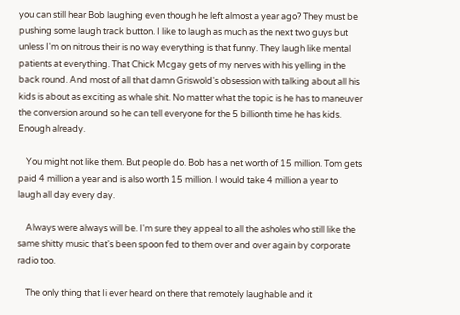you can still hear Bob laughing even though he left almost a year ago? They must be pushing some laugh track button. I like to laugh as much as the next two guys but unless I'm on nitrous their is no way everything is that funny. They laugh like mental patients at everything. That Chick Mcgay gets of my nerves with his yelling in the back round. And most of all that damn Griswold's obsession with talking about all his kids is about as exciting as whale shit. No matter what the topic is he has to maneuver the conversion around so he can tell everyone for the 5 billionth time he has kids. Enough already.

    You might not like them. But people do. Bob has a net worth of 15 million. Tom gets paid 4 million a year and is also worth 15 million. I would take 4 million a year to laugh all day every day.

    Always were always will be. I'm sure they appeal to all the asholes who still like the same shitty music that's been spoon fed to them over and over again by corporate radio too.

    The only thing that Ii ever heard on there that remotely laughable and it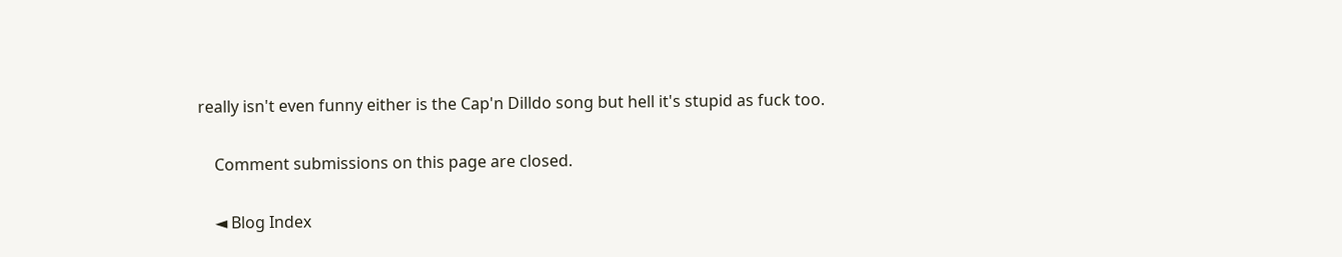really isn't even funny either is the Cap'n Dilldo song but hell it's stupid as fuck too.

    Comment submissions on this page are closed.

    ◄ Blog Index